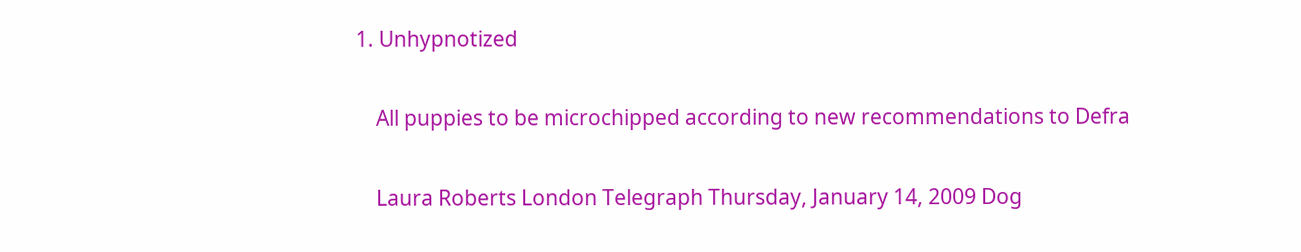1. Unhypnotized

    All puppies to be microchipped according to new recommendations to Defra

    Laura Roberts London Telegraph Thursday, January 14, 2009 Dog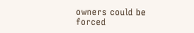owners could be forced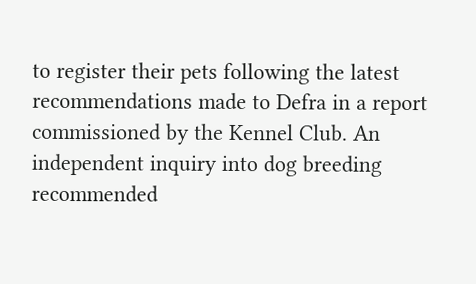to register their pets following the latest recommendations made to Defra in a report commissioned by the Kennel Club. An independent inquiry into dog breeding recommended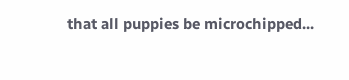that all puppies be microchipped...